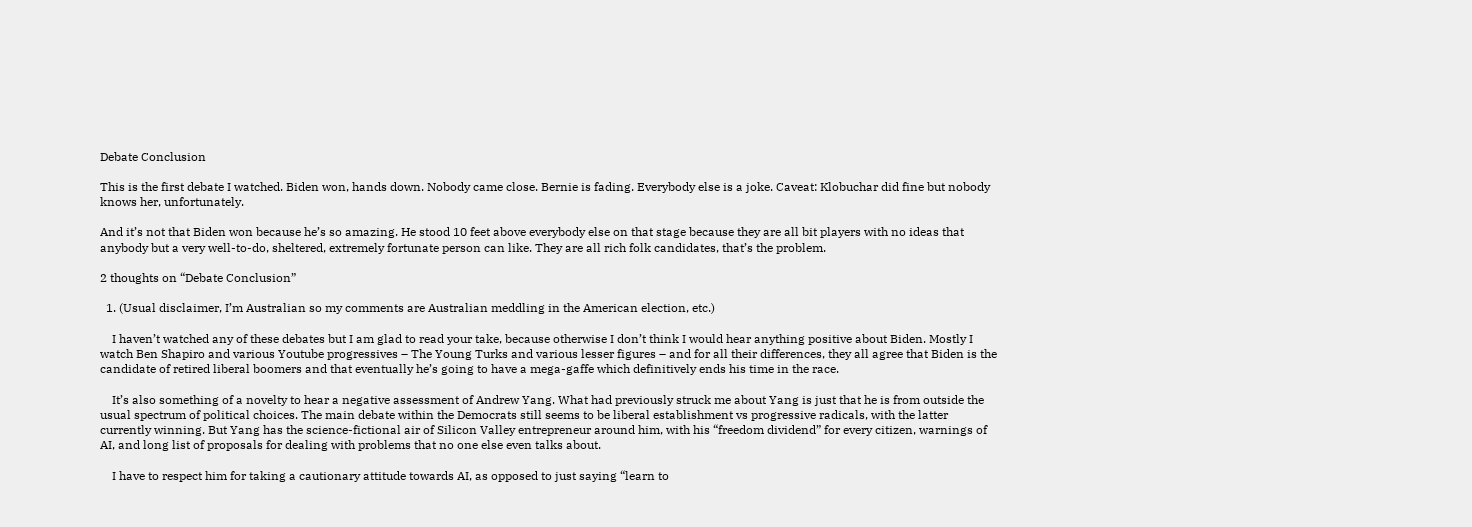Debate Conclusion

This is the first debate I watched. Biden won, hands down. Nobody came close. Bernie is fading. Everybody else is a joke. Caveat: Klobuchar did fine but nobody knows her, unfortunately.

And it’s not that Biden won because he’s so amazing. He stood 10 feet above everybody else on that stage because they are all bit players with no ideas that anybody but a very well-to-do, sheltered, extremely fortunate person can like. They are all rich folk candidates, that’s the problem.

2 thoughts on “Debate Conclusion”

  1. (Usual disclaimer, I’m Australian so my comments are Australian meddling in the American election, etc.)

    I haven’t watched any of these debates but I am glad to read your take, because otherwise I don’t think I would hear anything positive about Biden. Mostly I watch Ben Shapiro and various Youtube progressives – The Young Turks and various lesser figures – and for all their differences, they all agree that Biden is the candidate of retired liberal boomers and that eventually he’s going to have a mega-gaffe which definitively ends his time in the race.

    It’s also something of a novelty to hear a negative assessment of Andrew Yang. What had previously struck me about Yang is just that he is from outside the usual spectrum of political choices. The main debate within the Democrats still seems to be liberal establishment vs progressive radicals, with the latter currently winning. But Yang has the science-fictional air of Silicon Valley entrepreneur around him, with his “freedom dividend” for every citizen, warnings of AI, and long list of proposals for dealing with problems that no one else even talks about.

    I have to respect him for taking a cautionary attitude towards AI, as opposed to just saying “learn to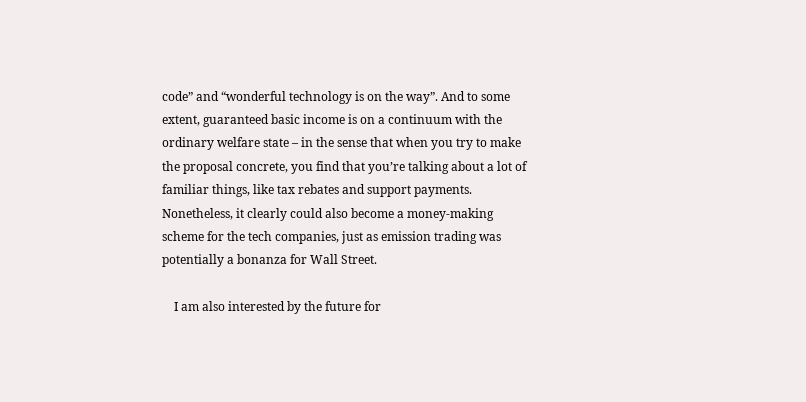code” and “wonderful technology is on the way”. And to some extent, guaranteed basic income is on a continuum with the ordinary welfare state – in the sense that when you try to make the proposal concrete, you find that you’re talking about a lot of familiar things, like tax rebates and support payments. Nonetheless, it clearly could also become a money-making scheme for the tech companies, just as emission trading was potentially a bonanza for Wall Street.

    I am also interested by the future for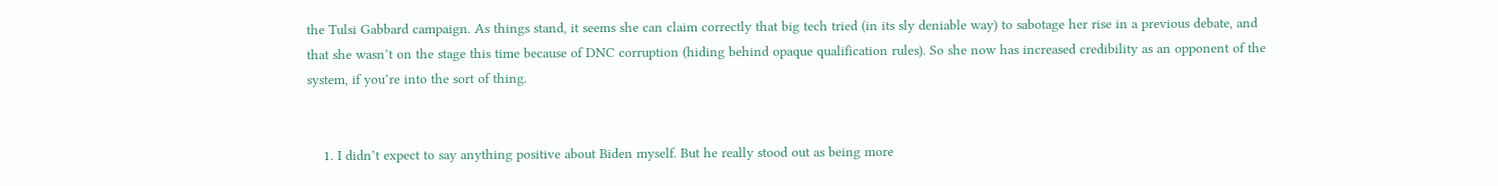the Tulsi Gabbard campaign. As things stand, it seems she can claim correctly that big tech tried (in its sly deniable way) to sabotage her rise in a previous debate, and that she wasn’t on the stage this time because of DNC corruption (hiding behind opaque qualification rules). So she now has increased credibility as an opponent of the system, if you’re into the sort of thing.


    1. I didn’t expect to say anything positive about Biden myself. But he really stood out as being more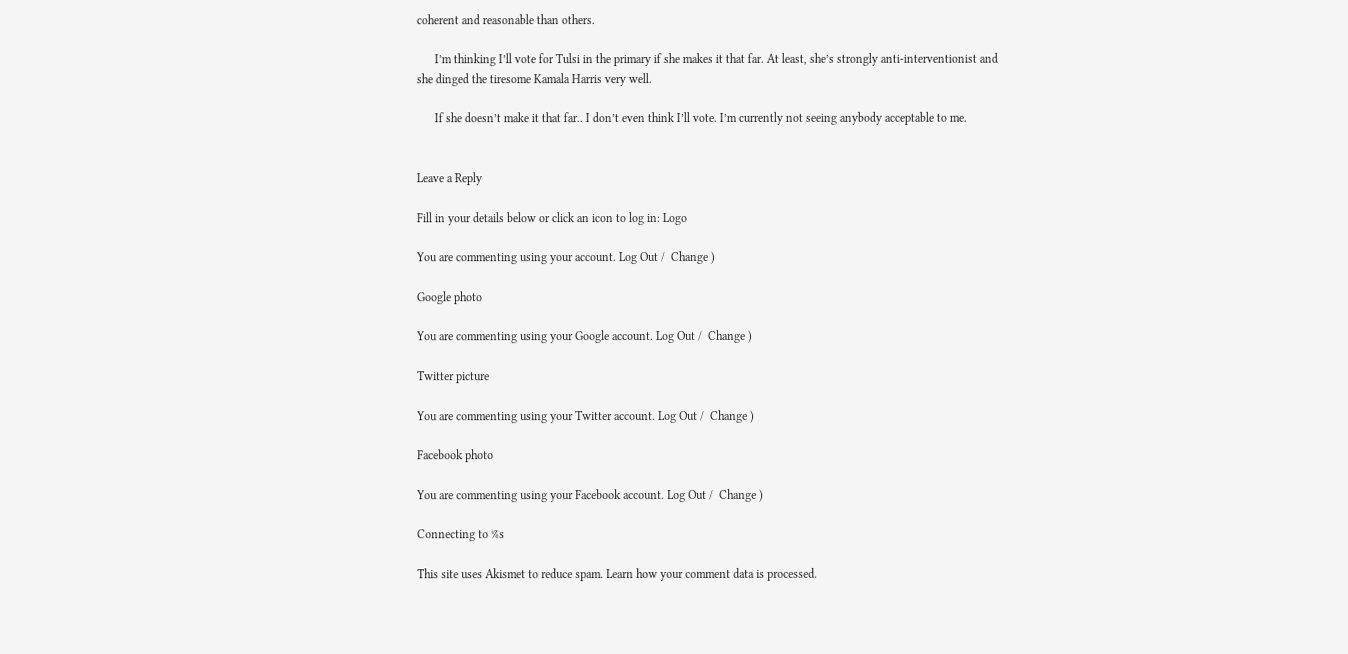coherent and reasonable than others.

      I’m thinking I’ll vote for Tulsi in the primary if she makes it that far. At least, she’s strongly anti-interventionist and she dinged the tiresome Kamala Harris very well.

      If she doesn’t make it that far.. I don’t even think I’ll vote. I’m currently not seeing anybody acceptable to me.


Leave a Reply

Fill in your details below or click an icon to log in: Logo

You are commenting using your account. Log Out /  Change )

Google photo

You are commenting using your Google account. Log Out /  Change )

Twitter picture

You are commenting using your Twitter account. Log Out /  Change )

Facebook photo

You are commenting using your Facebook account. Log Out /  Change )

Connecting to %s

This site uses Akismet to reduce spam. Learn how your comment data is processed.